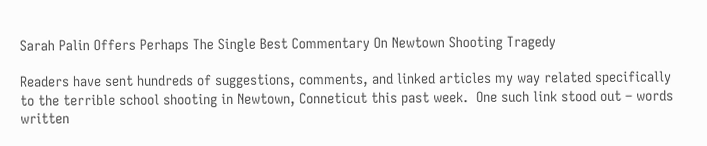Sarah Palin Offers Perhaps The Single Best Commentary On Newtown Shooting Tragedy

Readers have sent hundreds of suggestions, comments, and linked articles my way related specifically to the terrible school shooting in Newtown, Conneticut this past week.  One such link stood out – words written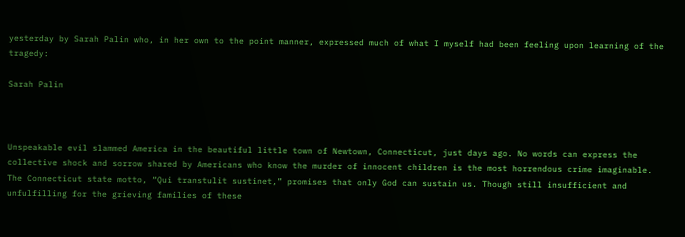yesterday by Sarah Palin who, in her own to the point manner, expressed much of what I myself had been feeling upon learning of the tragedy:

Sarah Palin



Unspeakable evil slammed America in the beautiful little town of Newtown, Connecticut, just days ago. No words can express the collective shock and sorrow shared by Americans who know the murder of innocent children is the most horrendous crime imaginable. The Connecticut state motto, “Qui transtulit sustinet,” promises that only God can sustain us. Though still insufficient and unfulfilling for the grieving families of these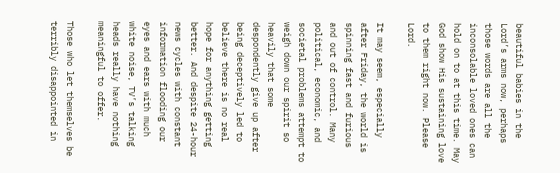beautiful babies in the Lord’s arms now, perhaps those words are all the inconsolable loved ones can hold on to at this time. May God show His sustaining love to them right now. Please Lord.

It may seem, especially after Friday, the world is spinning fast and furious and out of control. Many political, economic, and societal problems attempt to weigh down our spirit so heavily that some despondently give up after being deceptively led to believe there is no real hope for anything getting better. And despite 24-hour news cycles with constant information flooding our eyes and ears with much white noise, TV’s talking heads really have nothing meaningful to offer.

Those who let themselves be terribly disappointed in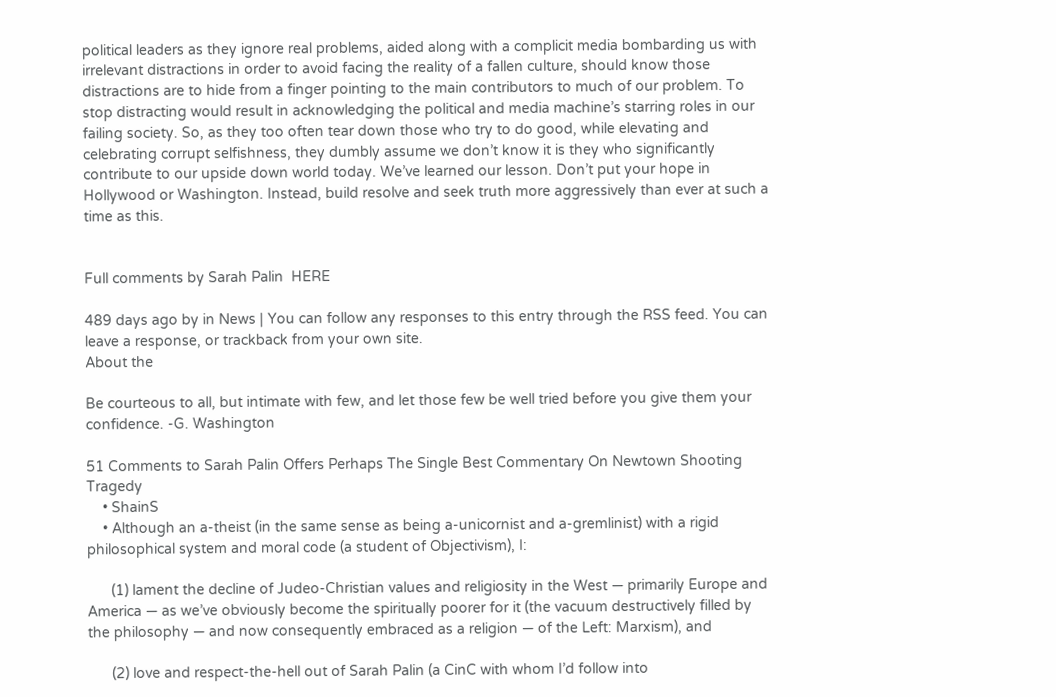political leaders as they ignore real problems, aided along with a complicit media bombarding us with irrelevant distractions in order to avoid facing the reality of a fallen culture, should know those distractions are to hide from a finger pointing to the main contributors to much of our problem. To stop distracting would result in acknowledging the political and media machine’s starring roles in our failing society. So, as they too often tear down those who try to do good, while elevating and celebrating corrupt selfishness, they dumbly assume we don’t know it is they who significantly contribute to our upside down world today. We’ve learned our lesson. Don’t put your hope in Hollywood or Washington. Instead, build resolve and seek truth more aggressively than ever at such a time as this.


Full comments by Sarah Palin  HERE

489 days ago by in News | You can follow any responses to this entry through the RSS feed. You can leave a response, or trackback from your own site.
About the

Be courteous to all, but intimate with few, and let those few be well tried before you give them your confidence. -G. Washington

51 Comments to Sarah Palin Offers Perhaps The Single Best Commentary On Newtown Shooting Tragedy
    • ShainS
    • Although an a-theist (in the same sense as being a-unicornist and a-gremlinist) with a rigid philosophical system and moral code (a student of Objectivism), I:

      (1) lament the decline of Judeo-Christian values and religiosity in the West — primarily Europe and America — as we’ve obviously become the spiritually poorer for it (the vacuum destructively filled by the philosophy — and now consequently embraced as a religion — of the Left: Marxism), and

      (2) love and respect-the-hell out of Sarah Palin (a CinC with whom I’d follow into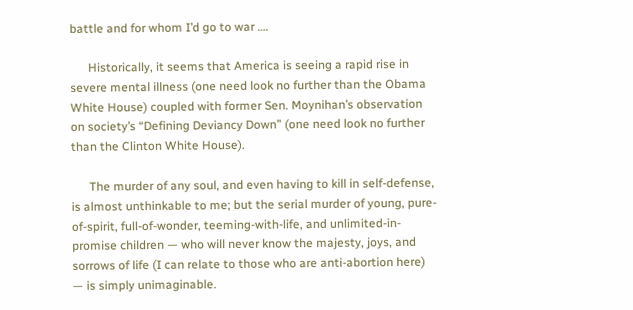battle and for whom I’d go to war ….

      Historically, it seems that America is seeing a rapid rise in severe mental illness (one need look no further than the Obama White House) coupled with former Sen. Moynihan’s observation on society’s “Defining Deviancy Down” (one need look no further than the Clinton White House).

      The murder of any soul, and even having to kill in self-defense, is almost unthinkable to me; but the serial murder of young, pure-of-spirit, full-of-wonder, teeming-with-life, and unlimited-in-promise children — who will never know the majesty, joys, and sorrows of life (I can relate to those who are anti-abortion here) — is simply unimaginable.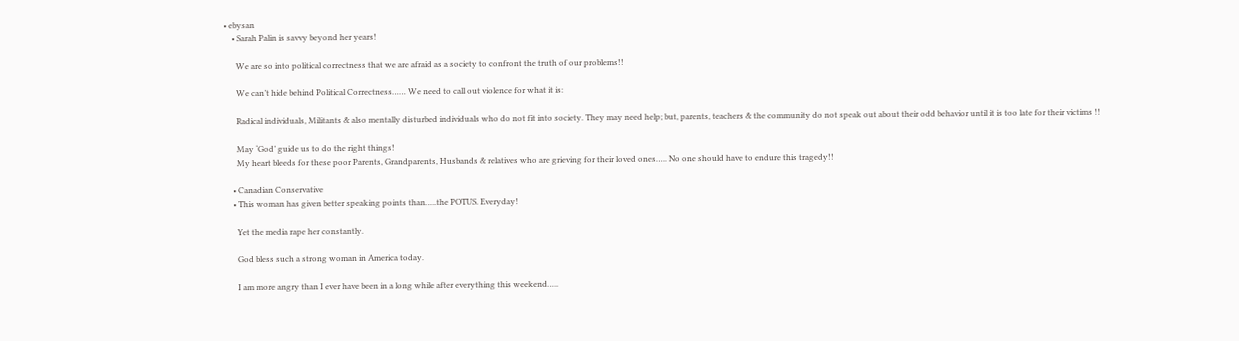• ebysan
    • Sarah Palin is savvy beyond her years!

      We are so into political correctness that we are afraid as a society to confront the truth of our problems!!

      We can’t hide behind Political Correctness…… We need to call out violence for what it is:

      Radical individuals, Militants & also mentally disturbed individuals who do not fit into society. They may need help; but, parents, teachers & the community do not speak out about their odd behavior until it is too late for their victims !!

      May ‘God’ guide us to do the right things!
      My heart bleeds for these poor Parents, Grandparents, Husbands & relatives who are grieving for their loved ones….. No one should have to endure this tragedy!!

    • Canadian Conservative
    • This woman has given better speaking points than…..the POTUS. Everyday!

      Yet the media rape her constantly.

      God bless such a strong woman in America today.

      I am more angry than I ever have been in a long while after everything this weekend…..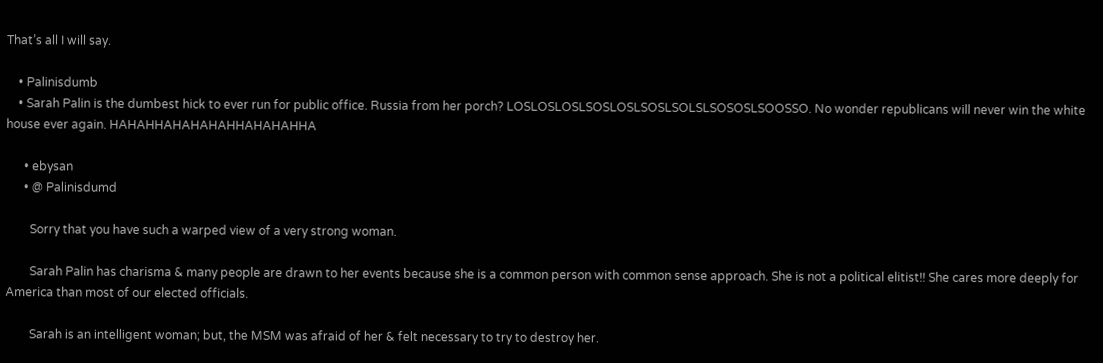That’s all I will say.

    • Palinisdumb
    • Sarah Palin is the dumbest hick to ever run for public office. Russia from her porch? LOSLOSLOSLSOSLOSLSOSLSOLSLSOSOSLSOOSSO. No wonder republicans will never win the white house ever again. HAHAHHAHAHAHAHHAHAHAHHA

      • ebysan
      • @ Palinisdumd

        Sorry that you have such a warped view of a very strong woman.

        Sarah Palin has charisma & many people are drawn to her events because she is a common person with common sense approach. She is not a political elitist!! She cares more deeply for America than most of our elected officials.

        Sarah is an intelligent woman; but, the MSM was afraid of her & felt necessary to try to destroy her.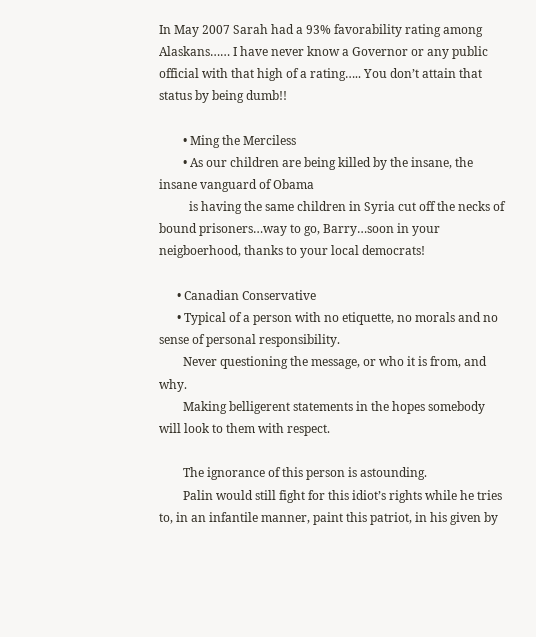In May 2007 Sarah had a 93% favorability rating among Alaskans…… I have never know a Governor or any public official with that high of a rating….. You don’t attain that status by being dumb!!

        • Ming the Merciless
        • As our children are being killed by the insane, the insane vanguard of Obama
          is having the same children in Syria cut off the necks of bound prisoners…way to go, Barry…soon in your neigboerhood, thanks to your local democrats!

      • Canadian Conservative
      • Typical of a person with no etiquette, no morals and no sense of personal responsibility.
        Never questioning the message, or who it is from, and why.
        Making belligerent statements in the hopes somebody will look to them with respect.

        The ignorance of this person is astounding.
        Palin would still fight for this idiot’s rights while he tries to, in an infantile manner, paint this patriot, in his given by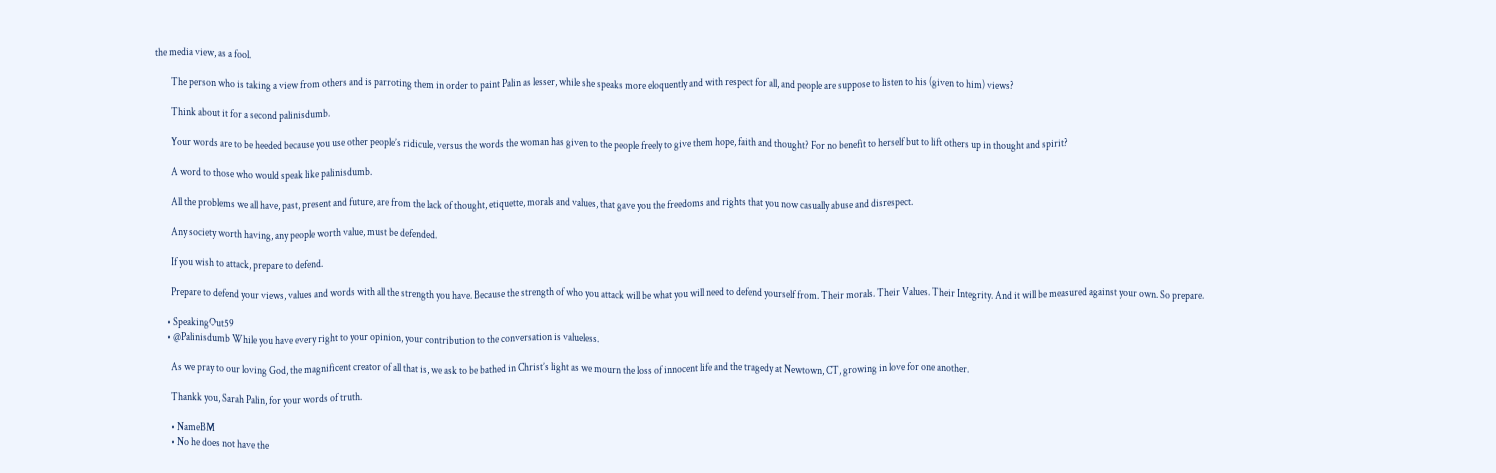the media view, as a fool.

        The person who is taking a view from others and is parroting them in order to paint Palin as lesser, while she speaks more eloquently and with respect for all, and people are suppose to listen to his (given to him) views?

        Think about it for a second palinisdumb.

        Your words are to be heeded because you use other people’s ridicule, versus the words the woman has given to the people freely to give them hope, faith and thought? For no benefit to herself but to lift others up in thought and spirit?

        A word to those who would speak like palinisdumb.

        All the problems we all have, past, present and future, are from the lack of thought, etiquette, morals and values, that gave you the freedoms and rights that you now casually abuse and disrespect.

        Any society worth having, any people worth value, must be defended.

        If you wish to attack, prepare to defend.

        Prepare to defend your views, values and words with all the strength you have. Because the strength of who you attack will be what you will need to defend yourself from. Their morals. Their Values. Their Integrity. And it will be measured against your own. So prepare.

      • SpeakingOut59
      • @Palinisdumb While you have every right to your opinion, your contribution to the conversation is valueless.

        As we pray to our loving God, the magnificent creator of all that is, we ask to be bathed in Christ’s light as we mourn the loss of innocent life and the tragedy at Newtown, CT, growing in love for one another.

        Thankk you, Sarah Palin, for your words of truth.

        • NameBM
        • No he does not have the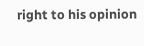right to his opinion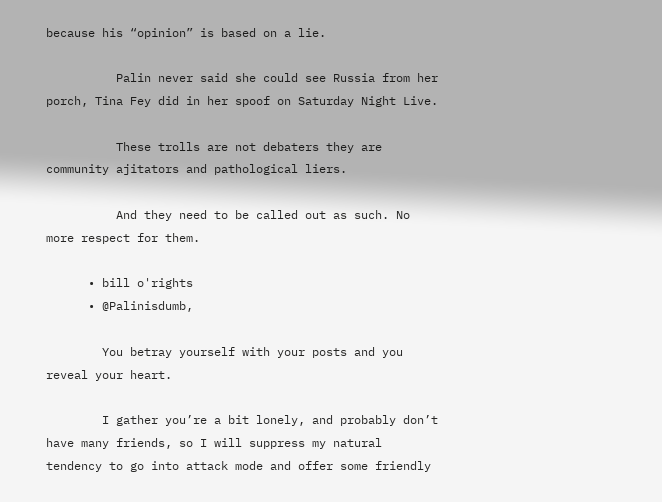because his “opinion” is based on a lie.

          Palin never said she could see Russia from her porch, Tina Fey did in her spoof on Saturday Night Live.

          These trolls are not debaters they are community ajitators and pathological liers.

          And they need to be called out as such. No more respect for them.

      • bill o'rights
      • @Palinisdumb,

        You betray yourself with your posts and you reveal your heart.

        I gather you’re a bit lonely, and probably don’t have many friends, so I will suppress my natural tendency to go into attack mode and offer some friendly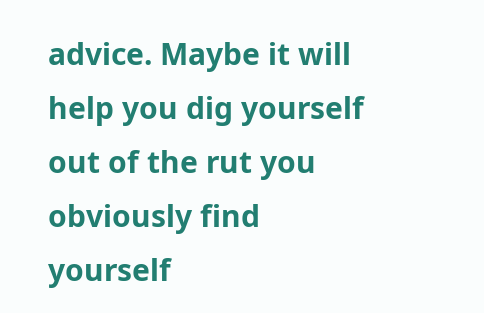advice. Maybe it will help you dig yourself out of the rut you obviously find yourself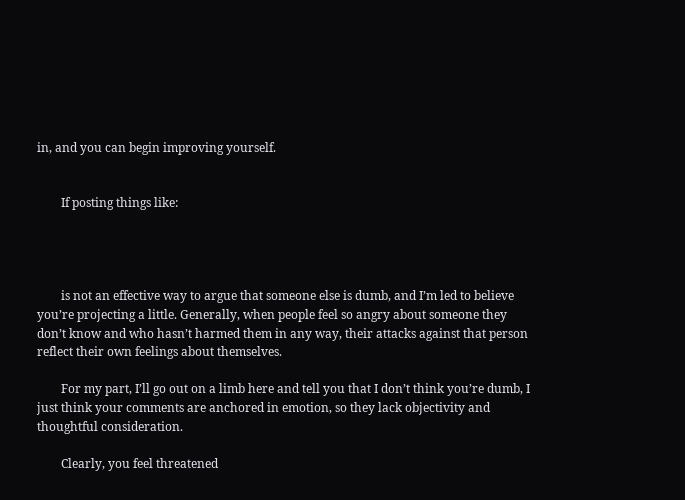in, and you can begin improving yourself.


        If posting things like:




        is not an effective way to argue that someone else is dumb, and I’m led to believe you’re projecting a little. Generally, when people feel so angry about someone they don’t know and who hasn’t harmed them in any way, their attacks against that person reflect their own feelings about themselves.

        For my part, I’ll go out on a limb here and tell you that I don’t think you’re dumb, I just think your comments are anchored in emotion, so they lack objectivity and thoughtful consideration.

        Clearly, you feel threatened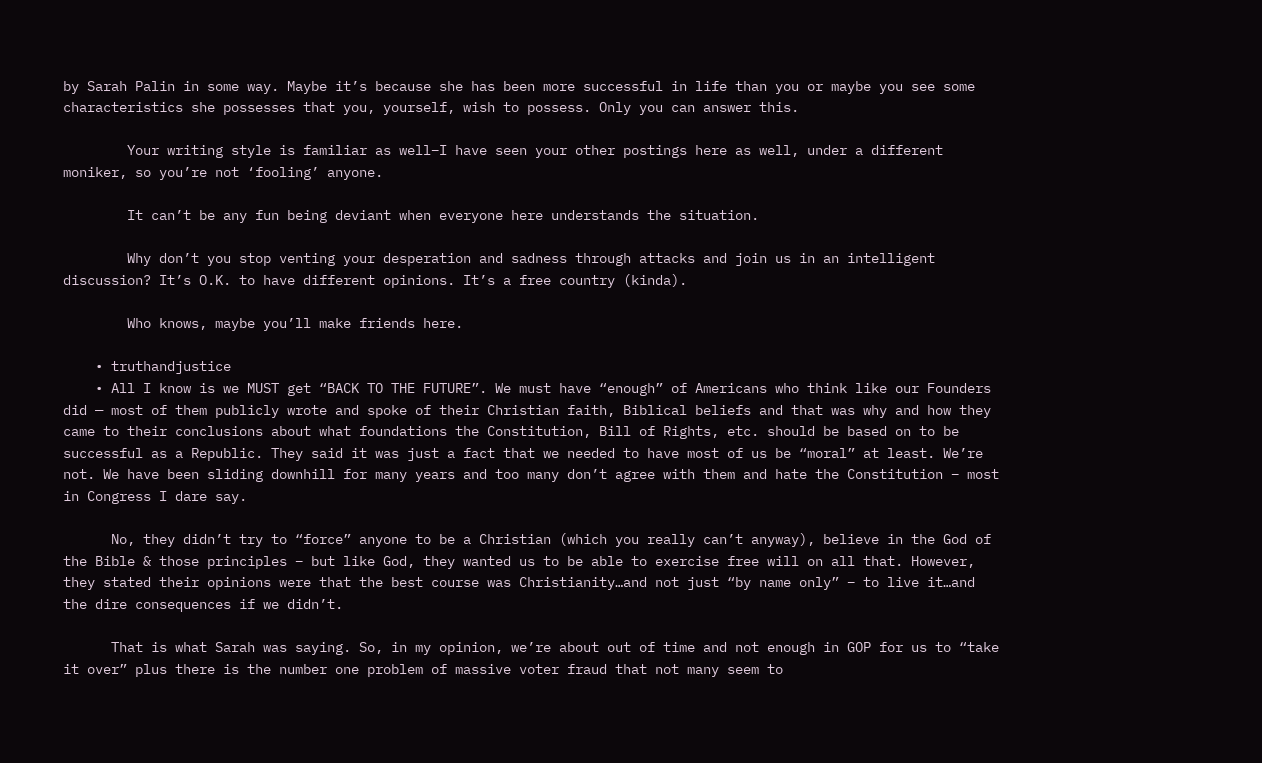by Sarah Palin in some way. Maybe it’s because she has been more successful in life than you or maybe you see some characteristics she possesses that you, yourself, wish to possess. Only you can answer this.

        Your writing style is familiar as well–I have seen your other postings here as well, under a different moniker, so you’re not ‘fooling’ anyone.

        It can’t be any fun being deviant when everyone here understands the situation.

        Why don’t you stop venting your desperation and sadness through attacks and join us in an intelligent discussion? It’s O.K. to have different opinions. It’s a free country (kinda).

        Who knows, maybe you’ll make friends here.

    • truthandjustice
    • All I know is we MUST get “BACK TO THE FUTURE”. We must have “enough” of Americans who think like our Founders did — most of them publicly wrote and spoke of their Christian faith, Biblical beliefs and that was why and how they came to their conclusions about what foundations the Constitution, Bill of Rights, etc. should be based on to be successful as a Republic. They said it was just a fact that we needed to have most of us be “moral” at least. We’re not. We have been sliding downhill for many years and too many don’t agree with them and hate the Constitution – most in Congress I dare say.

      No, they didn’t try to “force” anyone to be a Christian (which you really can’t anyway), believe in the God of the Bible & those principles – but like God, they wanted us to be able to exercise free will on all that. However, they stated their opinions were that the best course was Christianity…and not just “by name only” – to live it…and the dire consequences if we didn’t.

      That is what Sarah was saying. So, in my opinion, we’re about out of time and not enough in GOP for us to “take it over” plus there is the number one problem of massive voter fraud that not many seem to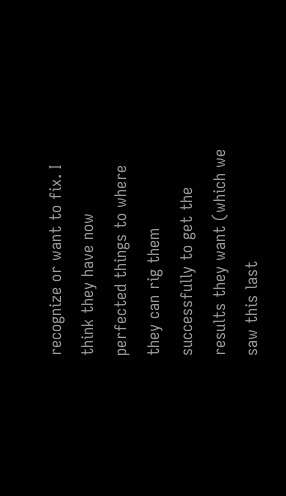recognize or want to fix. I think they have now perfected things to where they can rig them successfully to get the results they want (which we saw this last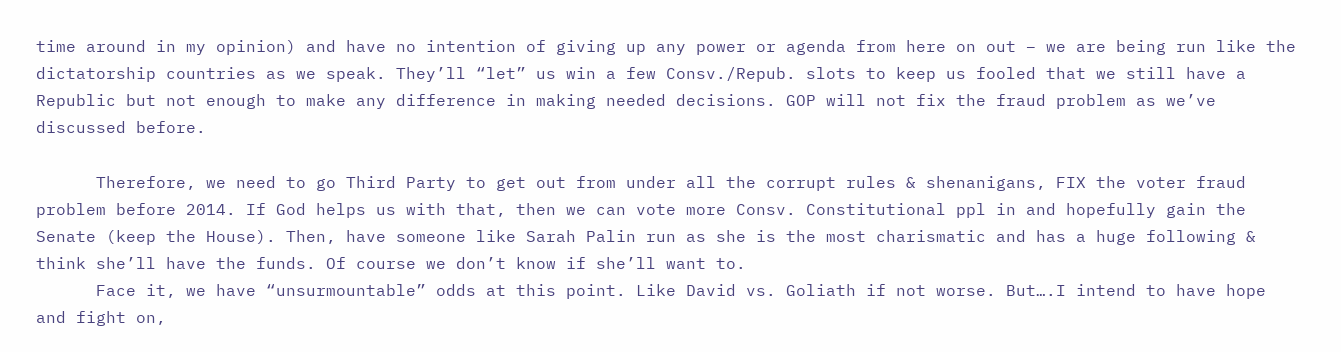time around in my opinion) and have no intention of giving up any power or agenda from here on out – we are being run like the dictatorship countries as we speak. They’ll “let” us win a few Consv./Repub. slots to keep us fooled that we still have a Republic but not enough to make any difference in making needed decisions. GOP will not fix the fraud problem as we’ve discussed before.

      Therefore, we need to go Third Party to get out from under all the corrupt rules & shenanigans, FIX the voter fraud problem before 2014. If God helps us with that, then we can vote more Consv. Constitutional ppl in and hopefully gain the Senate (keep the House). Then, have someone like Sarah Palin run as she is the most charismatic and has a huge following & think she’ll have the funds. Of course we don’t know if she’ll want to.
      Face it, we have “unsurmountable” odds at this point. Like David vs. Goliath if not worse. But….I intend to have hope and fight on,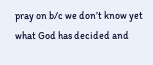pray on b/c we don’t know yet what God has decided and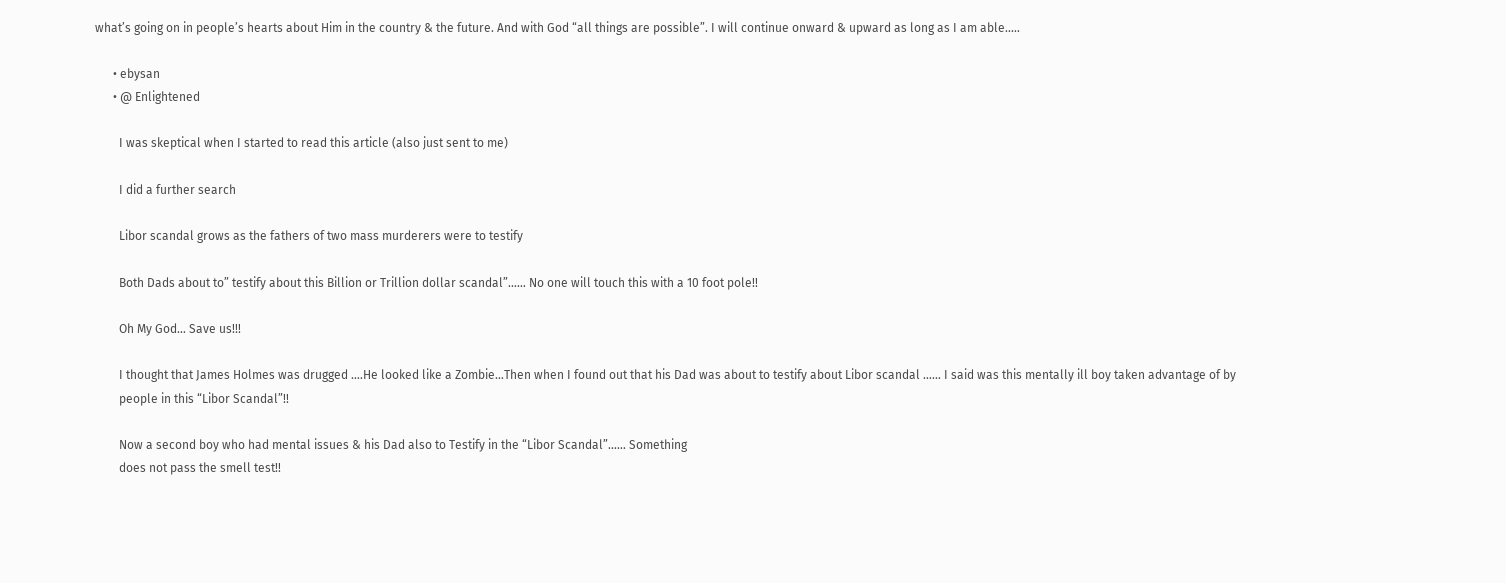what’s going on in people’s hearts about Him in the country & the future. And with God “all things are possible”. I will continue onward & upward as long as I am able…..

      • ebysan
      • @ Enlightened

        I was skeptical when I started to read this article (also just sent to me)

        I did a further search

        Libor scandal grows as the fathers of two mass murderers were to testify

        Both Dads about to” testify about this Billion or Trillion dollar scandal”…… No one will touch this with a 10 foot pole!!

        Oh My God… Save us!!!

        I thought that James Holmes was drugged ….He looked like a Zombie…Then when I found out that his Dad was about to testify about Libor scandal …… I said was this mentally ill boy taken advantage of by
        people in this “Libor Scandal”!!

        Now a second boy who had mental issues & his Dad also to Testify in the “Libor Scandal”…… Something
        does not pass the smell test!!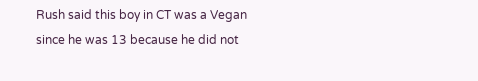Rush said this boy in CT was a Vegan since he was 13 because he did not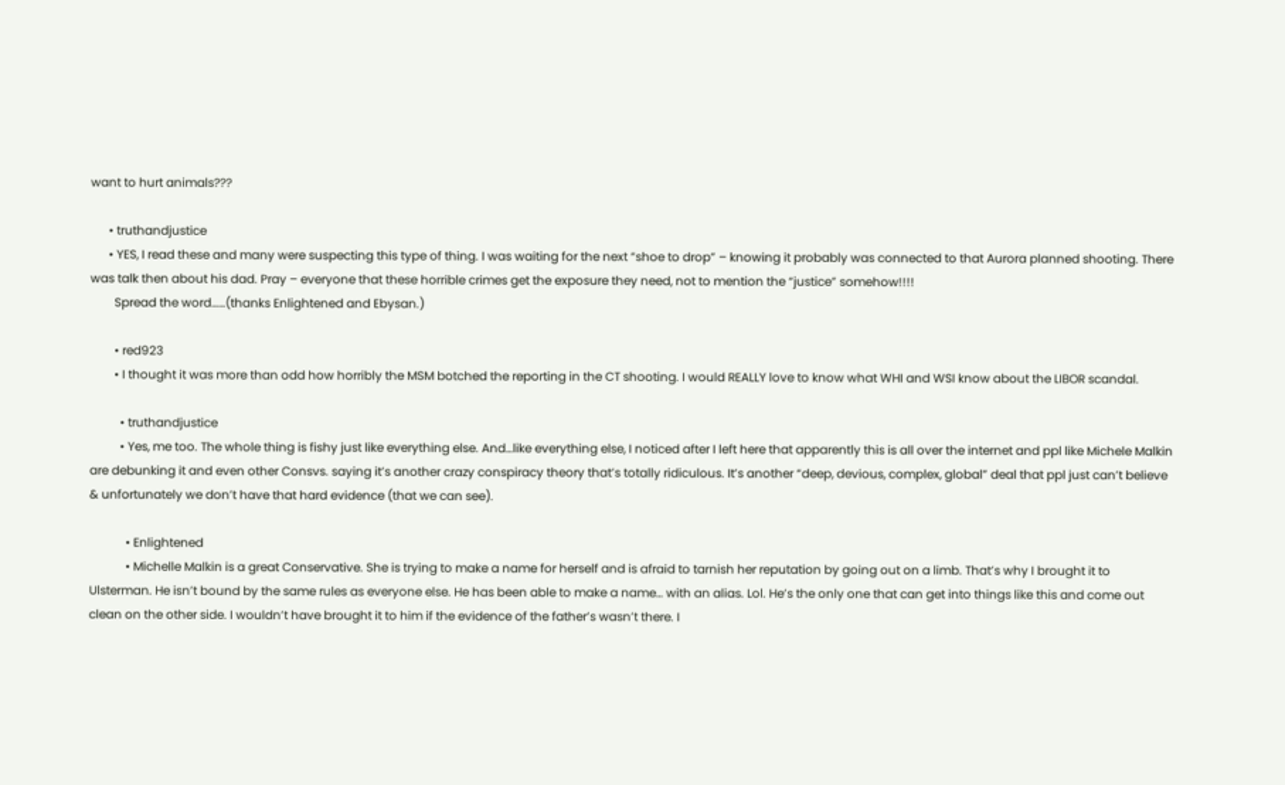want to hurt animals???

      • truthandjustice
      • YES, I read these and many were suspecting this type of thing. I was waiting for the next “shoe to drop” – knowing it probably was connected to that Aurora planned shooting. There was talk then about his dad. Pray – everyone that these horrible crimes get the exposure they need, not to mention the “justice” somehow!!!!
        Spread the word……(thanks Enlightened and Ebysan.)

        • red923
        • I thought it was more than odd how horribly the MSM botched the reporting in the CT shooting. I would REALLY love to know what WHI and WSI know about the LIBOR scandal.

          • truthandjustice
          • Yes, me too. The whole thing is fishy just like everything else. And…like everything else, I noticed after I left here that apparently this is all over the internet and ppl like Michele Malkin are debunking it and even other Consvs. saying it’s another crazy conspiracy theory that’s totally ridiculous. It’s another “deep, devious, complex, global” deal that ppl just can’t believe & unfortunately we don’t have that hard evidence (that we can see).

            • Enlightened
            • Michelle Malkin is a great Conservative. She is trying to make a name for herself and is afraid to tarnish her reputation by going out on a limb. That’s why I brought it to Ulsterman. He isn’t bound by the same rules as everyone else. He has been able to make a name… with an alias. Lol. He’s the only one that can get into things like this and come out clean on the other side. I wouldn’t have brought it to him if the evidence of the father’s wasn’t there. I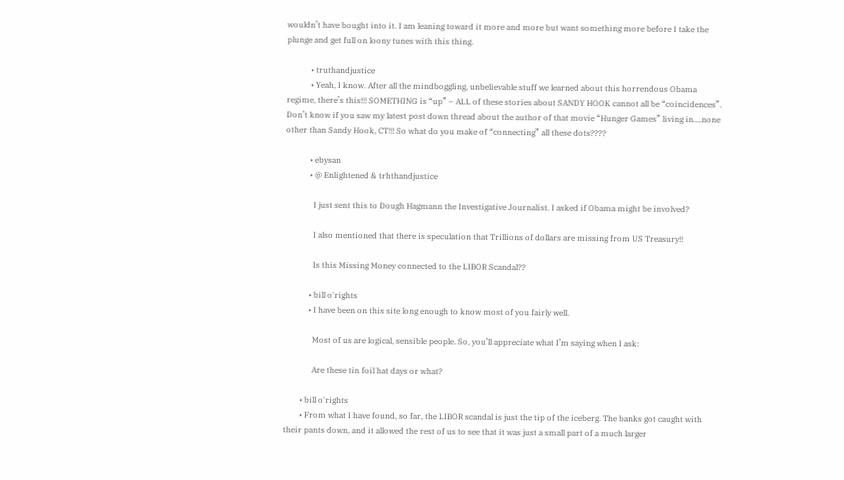wouldn’t have bought into it. I am leaning toward it more and more but want something more before I take the plunge and get full on loony tunes with this thing.

            • truthandjustice
            • Yeah, I know. After all the mindboggling, unbelievable stuff we learned about this horrendous Obama regime, there’s this!!! SOMETHING is “up” – ALL of these stories about SANDY HOOK cannot all be “coincidences”. Don’t know if you saw my latest post down thread about the author of that movie “Hunger Games” living in….none other than Sandy Hook, CT!!! So what do you make of “connecting” all these dots????

            • ebysan
            • @ Enlightened & trhthandjustice

              I just sent this to Dough Hagmann the Investigative Journalist. I asked if Obama might be involved?

              I also mentioned that there is speculation that Trillions of dollars are missing from US Treasury!!

              Is this Missing Money connected to the LIBOR Scandal??

            • bill o'rights
            • I have been on this site long enough to know most of you fairly well.

              Most of us are logical, sensible people. So, you’ll appreciate what I’m saying when I ask:

              Are these tin foil hat days or what?

        • bill o'rights
        • From what I have found, so far, the LIBOR scandal is just the tip of the iceberg. The banks got caught with their pants down, and it allowed the rest of us to see that it was just a small part of a much larger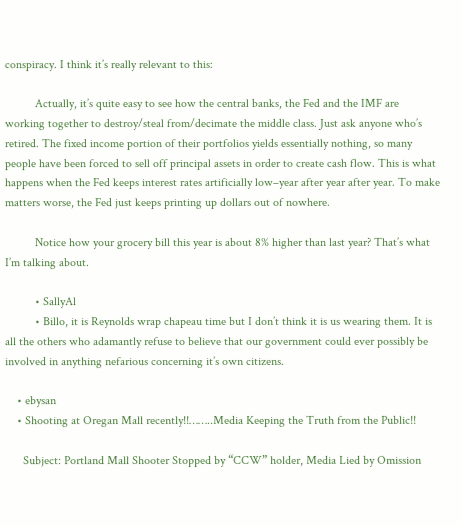conspiracy. I think it’s really relevant to this:

          Actually, it’s quite easy to see how the central banks, the Fed and the IMF are working together to destroy/steal from/decimate the middle class. Just ask anyone who’s retired. The fixed income portion of their portfolios yields essentially nothing, so many people have been forced to sell off principal assets in order to create cash flow. This is what happens when the Fed keeps interest rates artificially low–year after year after year. To make matters worse, the Fed just keeps printing up dollars out of nowhere.

          Notice how your grocery bill this year is about 8% higher than last year? That’s what I’m talking about.

          • SallyAl
          • Billo, it is Reynolds wrap chapeau time but I don’t think it is us wearing them. It is all the others who adamantly refuse to believe that our government could ever possibly be involved in anything nefarious concerning it’s own citizens.

    • ebysan
    • Shooting at Oregan Mall recently!!……..Media Keeping the Truth from the Public!!

      Subject: Portland Mall Shooter Stopped by “CCW” holder, Media Lied by Omission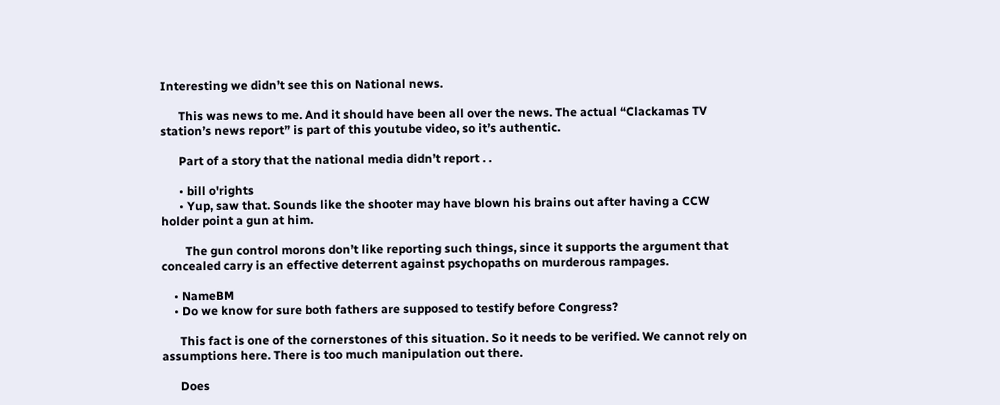Interesting we didn’t see this on National news.

      This was news to me. And it should have been all over the news. The actual “Clackamas TV station’s news report” is part of this youtube video, so it’s authentic.

      Part of a story that the national media didn’t report . .

      • bill o'rights
      • Yup, saw that. Sounds like the shooter may have blown his brains out after having a CCW holder point a gun at him.

        The gun control morons don’t like reporting such things, since it supports the argument that concealed carry is an effective deterrent against psychopaths on murderous rampages.

    • NameBM
    • Do we know for sure both fathers are supposed to testify before Congress?

      This fact is one of the cornerstones of this situation. So it needs to be verified. We cannot rely on assumptions here. There is too much manipulation out there.

      Does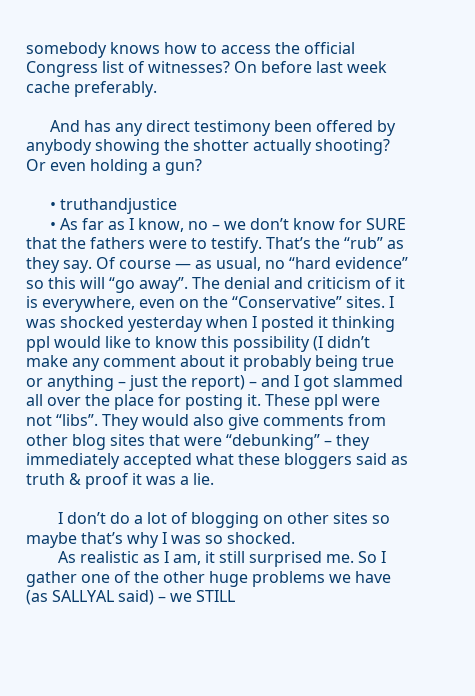somebody knows how to access the official Congress list of witnesses? On before last week cache preferably.

      And has any direct testimony been offered by anybody showing the shotter actually shooting? Or even holding a gun?

      • truthandjustice
      • As far as I know, no – we don’t know for SURE that the fathers were to testify. That’s the “rub” as they say. Of course — as usual, no “hard evidence” so this will “go away”. The denial and criticism of it is everywhere, even on the “Conservative” sites. I was shocked yesterday when I posted it thinking ppl would like to know this possibility (I didn’t make any comment about it probably being true or anything – just the report) – and I got slammed all over the place for posting it. These ppl were not “libs”. They would also give comments from other blog sites that were “debunking” – they immediately accepted what these bloggers said as truth & proof it was a lie.

        I don’t do a lot of blogging on other sites so maybe that’s why I was so shocked.
        As realistic as I am, it still surprised me. So I gather one of the other huge problems we have (as SALLYAL said) – we STILL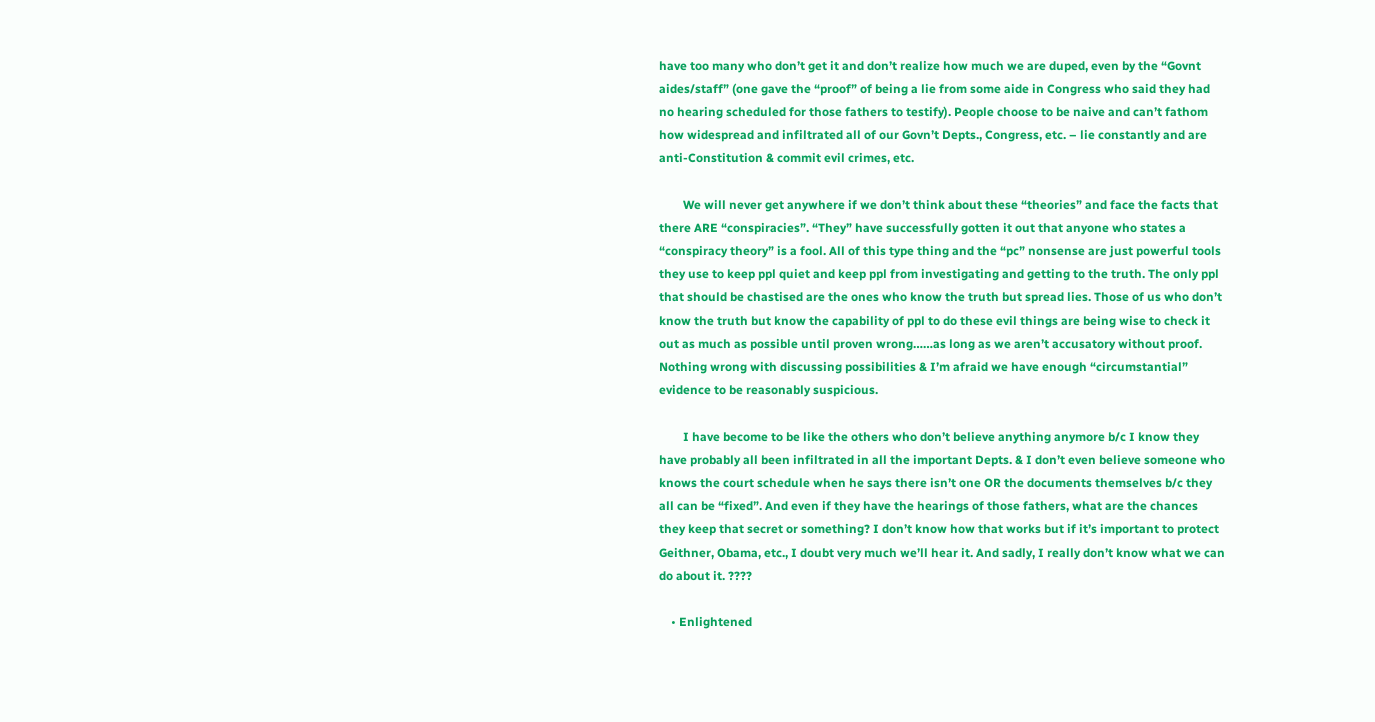have too many who don’t get it and don’t realize how much we are duped, even by the “Govnt aides/staff” (one gave the “proof” of being a lie from some aide in Congress who said they had no hearing scheduled for those fathers to testify). People choose to be naive and can’t fathom how widespread and infiltrated all of our Govn’t Depts., Congress, etc. – lie constantly and are anti-Constitution & commit evil crimes, etc.

        We will never get anywhere if we don’t think about these “theories” and face the facts that there ARE “conspiracies”. “They” have successfully gotten it out that anyone who states a “conspiracy theory” is a fool. All of this type thing and the “pc” nonsense are just powerful tools they use to keep ppl quiet and keep ppl from investigating and getting to the truth. The only ppl that should be chastised are the ones who know the truth but spread lies. Those of us who don’t know the truth but know the capability of ppl to do these evil things are being wise to check it out as much as possible until proven wrong……as long as we aren’t accusatory without proof. Nothing wrong with discussing possibilities & I’m afraid we have enough “circumstantial” evidence to be reasonably suspicious.

        I have become to be like the others who don’t believe anything anymore b/c I know they have probably all been infiltrated in all the important Depts. & I don’t even believe someone who knows the court schedule when he says there isn’t one OR the documents themselves b/c they all can be “fixed”. And even if they have the hearings of those fathers, what are the chances they keep that secret or something? I don’t know how that works but if it’s important to protect Geithner, Obama, etc., I doubt very much we’ll hear it. And sadly, I really don’t know what we can do about it. ????

    • Enlightened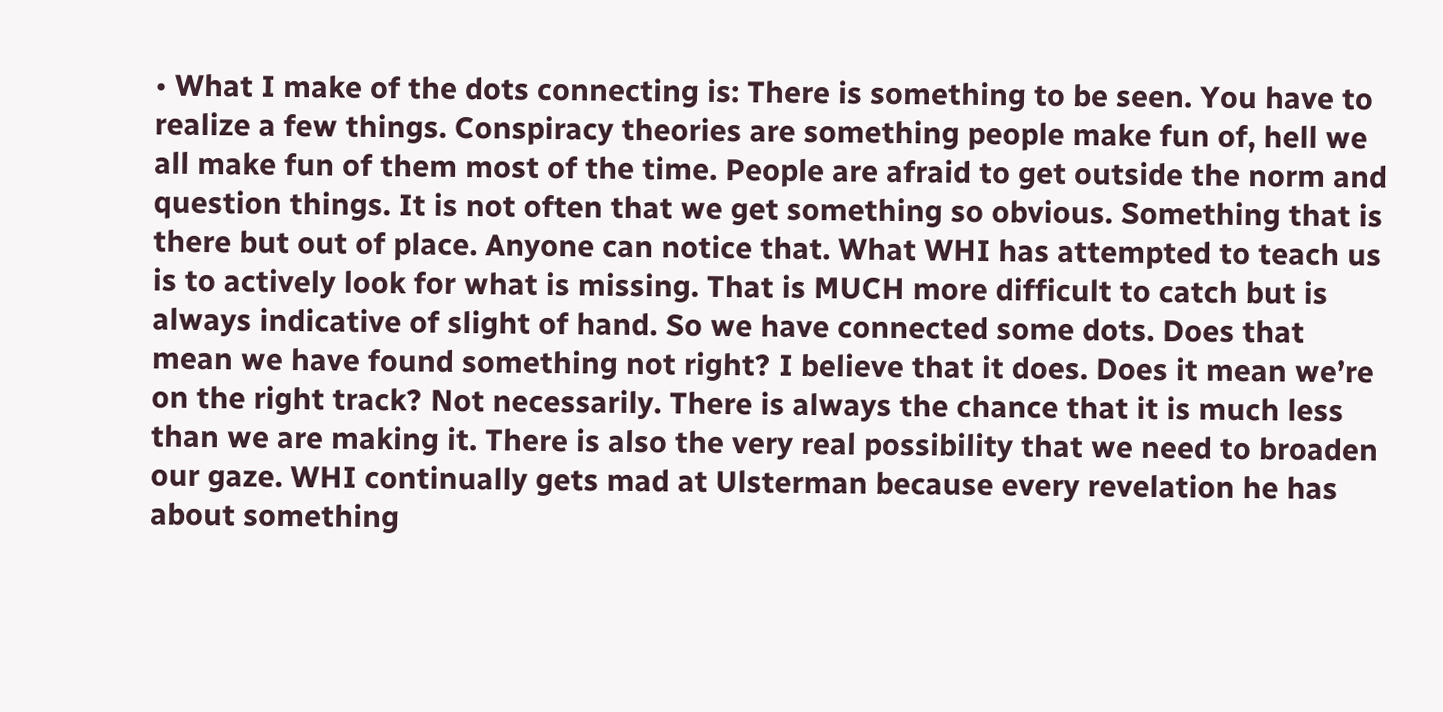• What I make of the dots connecting is: There is something to be seen. You have to realize a few things. Conspiracy theories are something people make fun of, hell we all make fun of them most of the time. People are afraid to get outside the norm and question things. It is not often that we get something so obvious. Something that is there but out of place. Anyone can notice that. What WHI has attempted to teach us is to actively look for what is missing. That is MUCH more difficult to catch but is always indicative of slight of hand. So we have connected some dots. Does that mean we have found something not right? I believe that it does. Does it mean we’re on the right track? Not necessarily. There is always the chance that it is much less than we are making it. There is also the very real possibility that we need to broaden our gaze. WHI continually gets mad at Ulsterman because every revelation he has about something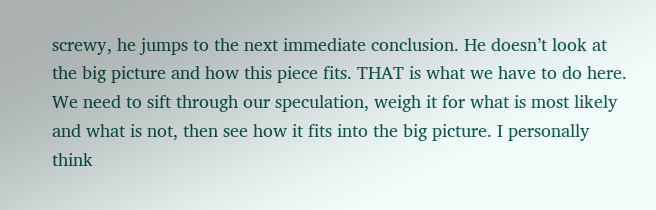screwy, he jumps to the next immediate conclusion. He doesn’t look at the big picture and how this piece fits. THAT is what we have to do here. We need to sift through our speculation, weigh it for what is most likely and what is not, then see how it fits into the big picture. I personally think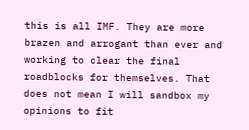this is all IMF. They are more brazen and arrogant than ever and working to clear the final roadblocks for themselves. That does not mean I will sandbox my opinions to fit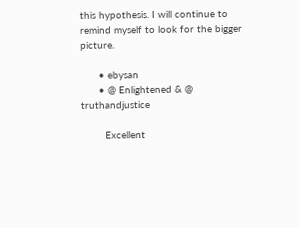this hypothesis. I will continue to remind myself to look for the bigger picture.

      • ebysan
      • @ Enlightened & @ truthandjustice

        Excellent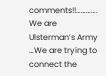comments!!…………. We are Ulsterman’s Army …We are trying to connect the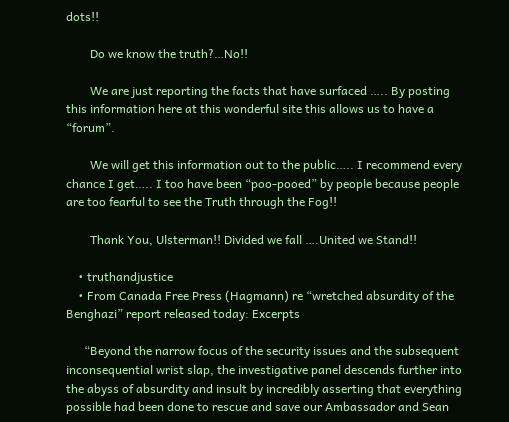dots!!

        Do we know the truth?…No!!

        We are just reporting the facts that have surfaced ….. By posting this information here at this wonderful site this allows us to have a “forum”.

        We will get this information out to the public….. I recommend every chance I get….. I too have been “poo-pooed” by people because people are too fearful to see the Truth through the Fog!!

        Thank You, Ulsterman!! Divided we fall ….United we Stand!!

    • truthandjustice
    • From Canada Free Press (Hagmann) re “wretched absurdity of the Benghazi” report released today: Excerpts

      “Beyond the narrow focus of the security issues and the subsequent inconsequential wrist slap, the investigative panel descends further into the abyss of absurdity and insult by incredibly asserting that everything possible had been done to rescue and save our Ambassador and Sean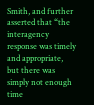Smith, and further asserted that “the interagency response was timely and appropriate, but there was simply not enough time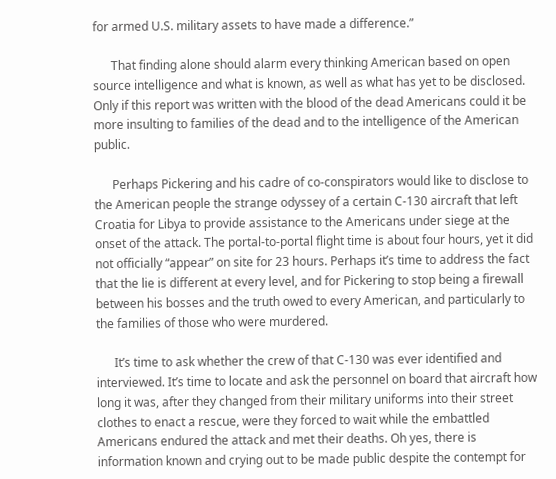for armed U.S. military assets to have made a difference.”

      That finding alone should alarm every thinking American based on open source intelligence and what is known, as well as what has yet to be disclosed. Only if this report was written with the blood of the dead Americans could it be more insulting to families of the dead and to the intelligence of the American public.

      Perhaps Pickering and his cadre of co-conspirators would like to disclose to the American people the strange odyssey of a certain C-130 aircraft that left Croatia for Libya to provide assistance to the Americans under siege at the onset of the attack. The portal-to-portal flight time is about four hours, yet it did not officially “appear” on site for 23 hours. Perhaps it’s time to address the fact that the lie is different at every level, and for Pickering to stop being a firewall between his bosses and the truth owed to every American, and particularly to the families of those who were murdered.

      It’s time to ask whether the crew of that C-130 was ever identified and interviewed. It’s time to locate and ask the personnel on board that aircraft how long it was, after they changed from their military uniforms into their street clothes to enact a rescue, were they forced to wait while the embattled Americans endured the attack and met their deaths. Oh yes, there is information known and crying out to be made public despite the contempt for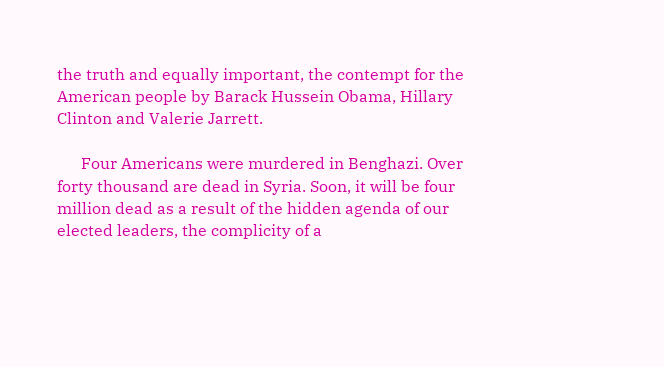the truth and equally important, the contempt for the American people by Barack Hussein Obama, Hillary Clinton and Valerie Jarrett.

      Four Americans were murdered in Benghazi. Over forty thousand are dead in Syria. Soon, it will be four million dead as a result of the hidden agenda of our elected leaders, the complicity of a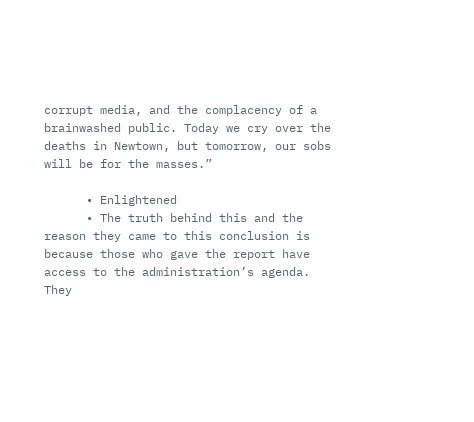corrupt media, and the complacency of a brainwashed public. Today we cry over the deaths in Newtown, but tomorrow, our sobs will be for the masses.”

      • Enlightened
      • The truth behind this and the reason they came to this conclusion is because those who gave the report have access to the administration’s agenda. They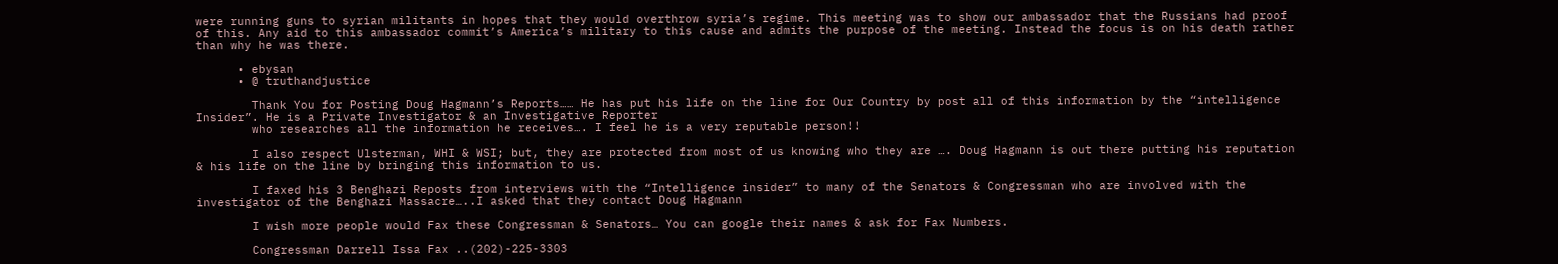were running guns to syrian militants in hopes that they would overthrow syria’s regime. This meeting was to show our ambassador that the Russians had proof of this. Any aid to this ambassador commit’s America’s military to this cause and admits the purpose of the meeting. Instead the focus is on his death rather than why he was there.

      • ebysan
      • @ truthandjustice

        Thank You for Posting Doug Hagmann’s Reports…… He has put his life on the line for Our Country by post all of this information by the “intelligence Insider”. He is a Private Investigator & an Investigative Reporter
        who researches all the information he receives…. I feel he is a very reputable person!!

        I also respect Ulsterman, WHI & WSI; but, they are protected from most of us knowing who they are …. Doug Hagmann is out there putting his reputation & his life on the line by bringing this information to us.

        I faxed his 3 Benghazi Reposts from interviews with the “Intelligence insider” to many of the Senators & Congressman who are involved with the investigator of the Benghazi Massacre…..I asked that they contact Doug Hagmann

        I wish more people would Fax these Congressman & Senators… You can google their names & ask for Fax Numbers.

        Congressman Darrell Issa Fax ..(202)-225-3303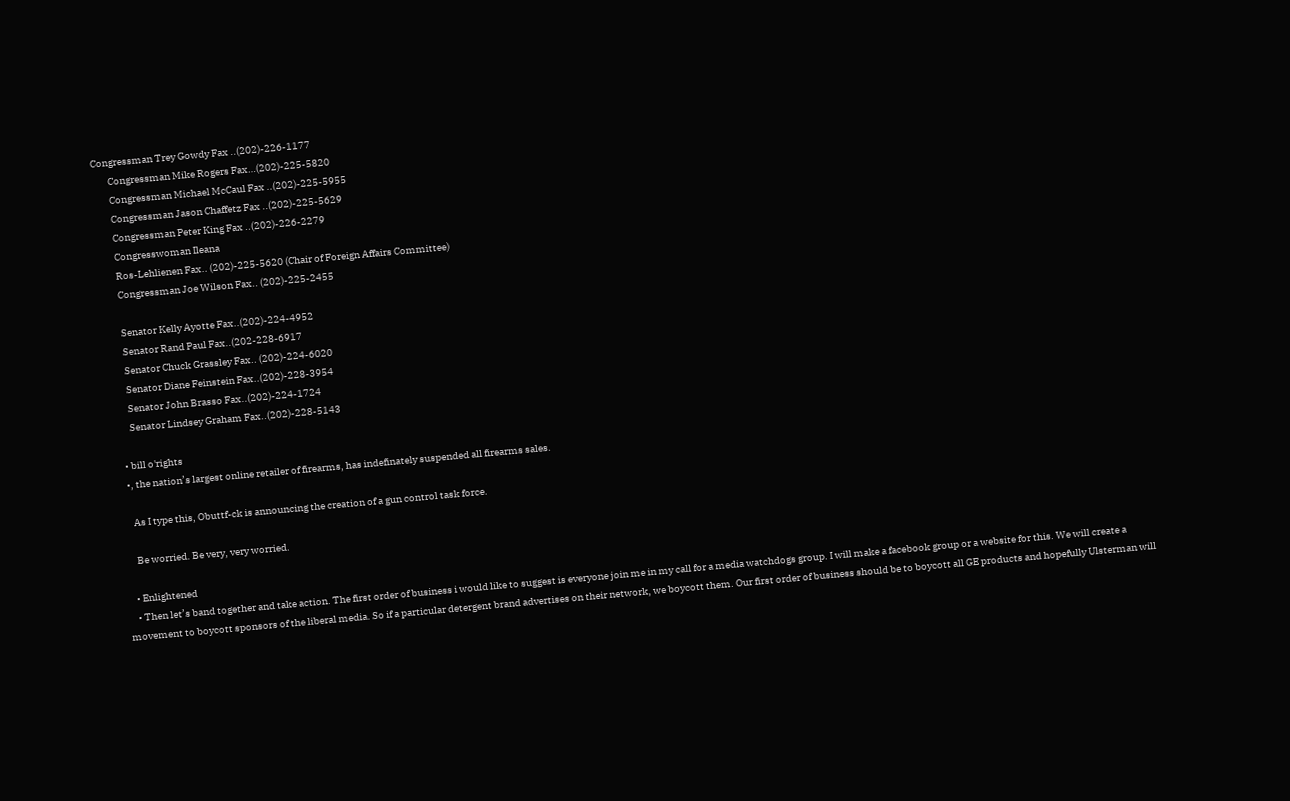Congressman Trey Gowdy Fax ..(202)-226-1177
        Congressman Mike Rogers Fax…(202)-225-5820
        Congressman Michael McCaul Fax ..(202)-225-5955
        Congressman Jason Chaffetz Fax ..(202)-225-5629
        Congressman Peter King Fax ..(202)-226-2279
        Congresswoman Ileana
        Ros-Lehlienen Fax.. (202)-225-5620 (Chair of Foreign Affairs Committee)
        Congressman Joe Wilson Fax.. (202)-225-2455

        Senator Kelly Ayotte Fax..(202)-224-4952
        Senator Rand Paul Fax..(202-228-6917
        Senator Chuck Grassley Fax.. (202)-224-6020
        Senator Diane Feinstein Fax..(202)-228-3954
        Senator John Brasso Fax..(202)-224-1724
        Senator Lindsey Graham Fax..(202)-228-5143

    • bill o'rights
    •, the nation’s largest online retailer of firearms, has indefinately suspended all firearms sales.

      As I type this, Obuttf-ck is announcing the creation of a gun control task force.

      Be worried. Be very, very worried.

    • Enlightened
    • Then let’s band together and take action. The first order of business i would like to suggest is everyone join me in my call for a media watchdogs group. I will make a facebook group or a website for this. We will create a movement to boycott sponsors of the liberal media. So if a particular detergent brand advertises on their network, we boycott them. Our first order of business should be to boycott all GE products and hopefully Ulsterman will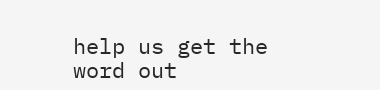help us get the word out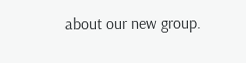about our new group.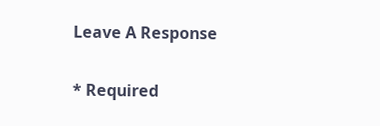Leave A Response

* Required